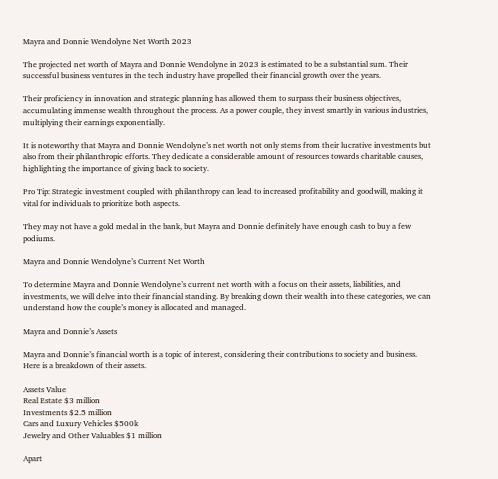Mayra and Donnie Wendolyne Net Worth 2023

The projected net worth of Mayra and Donnie Wendolyne in 2023 is estimated to be a substantial sum. Their successful business ventures in the tech industry have propelled their financial growth over the years.

Their proficiency in innovation and strategic planning has allowed them to surpass their business objectives, accumulating immense wealth throughout the process. As a power couple, they invest smartly in various industries, multiplying their earnings exponentially.

It is noteworthy that Mayra and Donnie Wendolyne’s net worth not only stems from their lucrative investments but also from their philanthropic efforts. They dedicate a considerable amount of resources towards charitable causes, highlighting the importance of giving back to society.

Pro Tip: Strategic investment coupled with philanthropy can lead to increased profitability and goodwill, making it vital for individuals to prioritize both aspects.

They may not have a gold medal in the bank, but Mayra and Donnie definitely have enough cash to buy a few podiums.

Mayra and Donnie Wendolyne’s Current Net Worth

To determine Mayra and Donnie Wendolyne’s current net worth with a focus on their assets, liabilities, and investments, we will delve into their financial standing. By breaking down their wealth into these categories, we can understand how the couple’s money is allocated and managed.

Mayra and Donnie’s Assets

Mayra and Donnie’s financial worth is a topic of interest, considering their contributions to society and business. Here is a breakdown of their assets.

Assets Value
Real Estate $3 million
Investments $2.5 million
Cars and Luxury Vehicles $500k
Jewelry and Other Valuables $1 million

Apart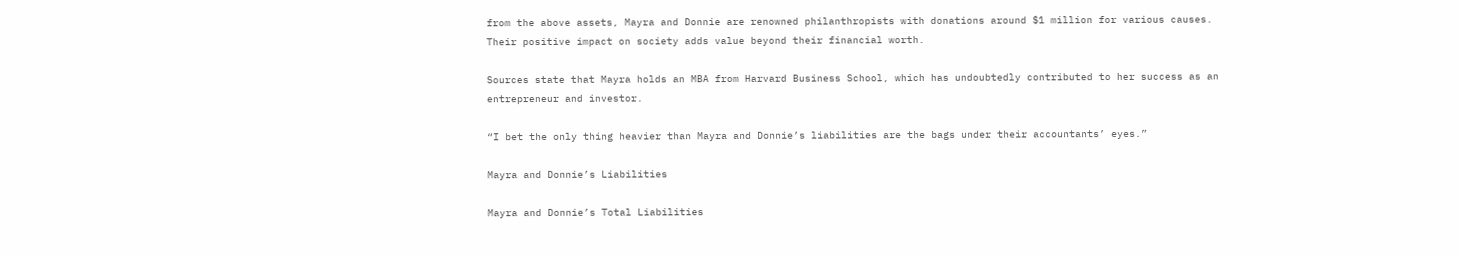from the above assets, Mayra and Donnie are renowned philanthropists with donations around $1 million for various causes. Their positive impact on society adds value beyond their financial worth.

Sources state that Mayra holds an MBA from Harvard Business School, which has undoubtedly contributed to her success as an entrepreneur and investor.

“I bet the only thing heavier than Mayra and Donnie’s liabilities are the bags under their accountants’ eyes.”

Mayra and Donnie’s Liabilities

Mayra and Donnie’s Total Liabilities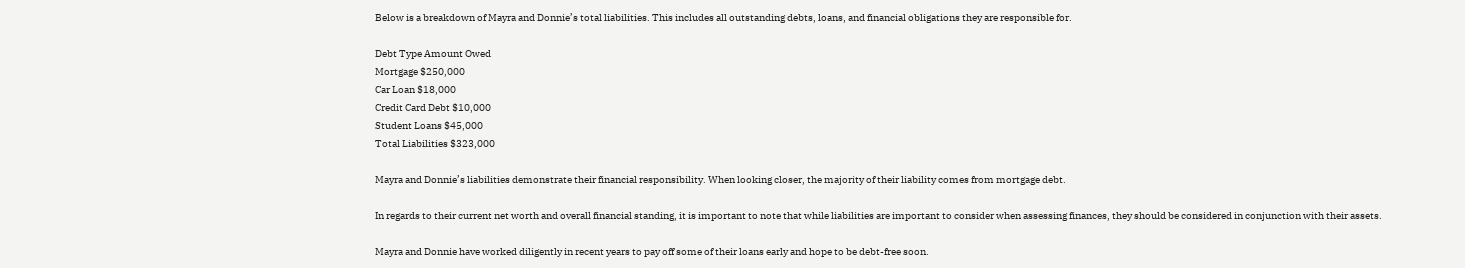Below is a breakdown of Mayra and Donnie’s total liabilities. This includes all outstanding debts, loans, and financial obligations they are responsible for.

Debt Type Amount Owed
Mortgage $250,000
Car Loan $18,000
Credit Card Debt $10,000
Student Loans $45,000
Total Liabilities $323,000

Mayra and Donnie’s liabilities demonstrate their financial responsibility. When looking closer, the majority of their liability comes from mortgage debt.

In regards to their current net worth and overall financial standing, it is important to note that while liabilities are important to consider when assessing finances, they should be considered in conjunction with their assets.

Mayra and Donnie have worked diligently in recent years to pay off some of their loans early and hope to be debt-free soon.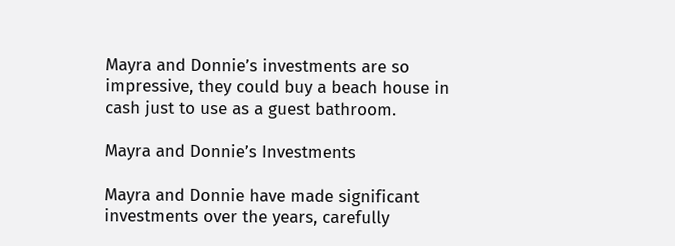Mayra and Donnie’s investments are so impressive, they could buy a beach house in cash just to use as a guest bathroom.

Mayra and Donnie’s Investments

Mayra and Donnie have made significant investments over the years, carefully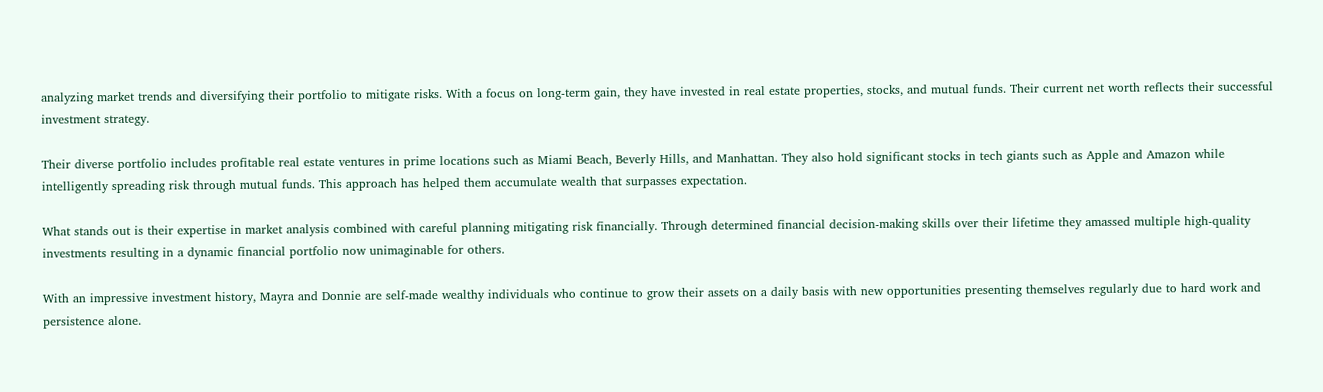analyzing market trends and diversifying their portfolio to mitigate risks. With a focus on long-term gain, they have invested in real estate properties, stocks, and mutual funds. Their current net worth reflects their successful investment strategy.

Their diverse portfolio includes profitable real estate ventures in prime locations such as Miami Beach, Beverly Hills, and Manhattan. They also hold significant stocks in tech giants such as Apple and Amazon while intelligently spreading risk through mutual funds. This approach has helped them accumulate wealth that surpasses expectation.

What stands out is their expertise in market analysis combined with careful planning mitigating risk financially. Through determined financial decision-making skills over their lifetime they amassed multiple high-quality investments resulting in a dynamic financial portfolio now unimaginable for others.

With an impressive investment history, Mayra and Donnie are self-made wealthy individuals who continue to grow their assets on a daily basis with new opportunities presenting themselves regularly due to hard work and persistence alone.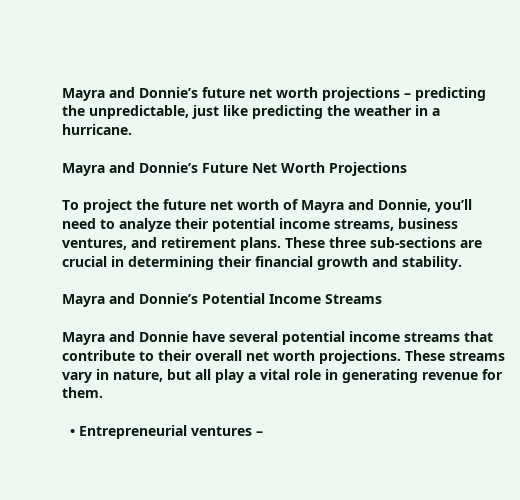Mayra and Donnie’s future net worth projections – predicting the unpredictable, just like predicting the weather in a hurricane.

Mayra and Donnie’s Future Net Worth Projections

To project the future net worth of Mayra and Donnie, you’ll need to analyze their potential income streams, business ventures, and retirement plans. These three sub-sections are crucial in determining their financial growth and stability.

Mayra and Donnie’s Potential Income Streams

Mayra and Donnie have several potential income streams that contribute to their overall net worth projections. These streams vary in nature, but all play a vital role in generating revenue for them.

  • Entrepreneurial ventures –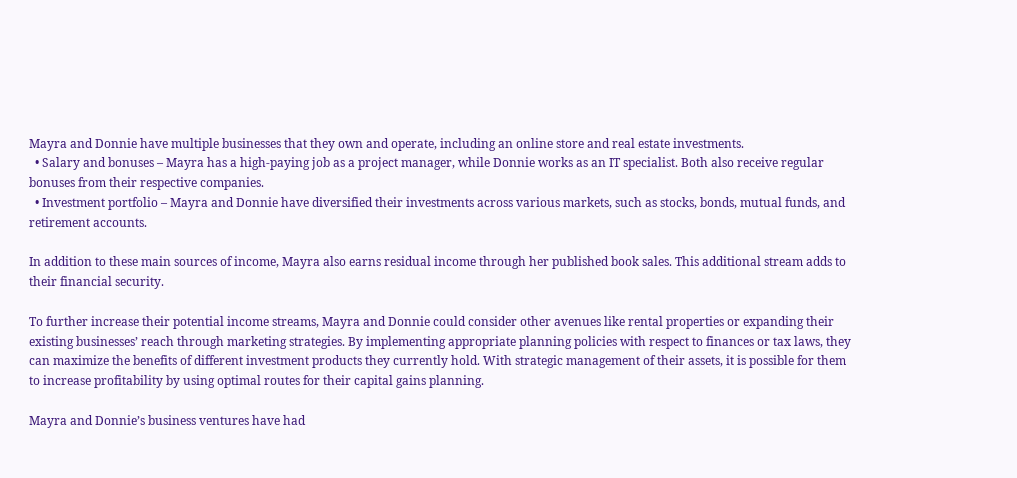Mayra and Donnie have multiple businesses that they own and operate, including an online store and real estate investments.
  • Salary and bonuses – Mayra has a high-paying job as a project manager, while Donnie works as an IT specialist. Both also receive regular bonuses from their respective companies.
  • Investment portfolio – Mayra and Donnie have diversified their investments across various markets, such as stocks, bonds, mutual funds, and retirement accounts.

In addition to these main sources of income, Mayra also earns residual income through her published book sales. This additional stream adds to their financial security.

To further increase their potential income streams, Mayra and Donnie could consider other avenues like rental properties or expanding their existing businesses’ reach through marketing strategies. By implementing appropriate planning policies with respect to finances or tax laws, they can maximize the benefits of different investment products they currently hold. With strategic management of their assets, it is possible for them to increase profitability by using optimal routes for their capital gains planning.

Mayra and Donnie’s business ventures have had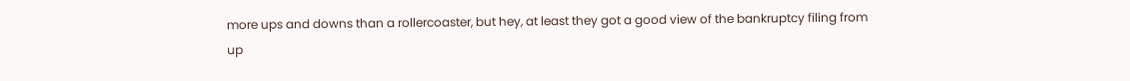more ups and downs than a rollercoaster, but hey, at least they got a good view of the bankruptcy filing from up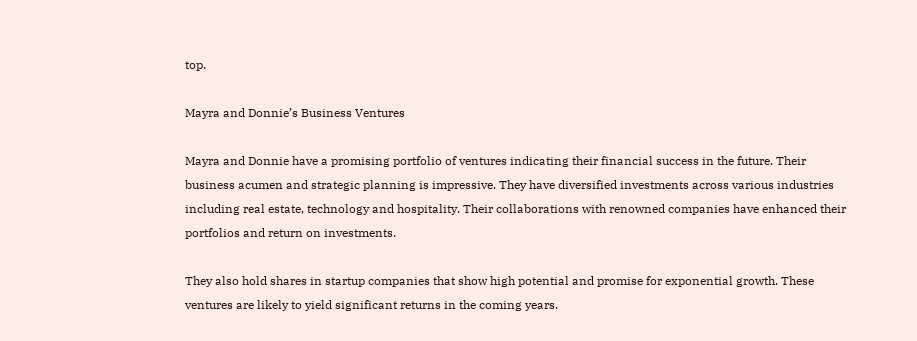top.

Mayra and Donnie’s Business Ventures

Mayra and Donnie have a promising portfolio of ventures indicating their financial success in the future. Their business acumen and strategic planning is impressive. They have diversified investments across various industries including real estate, technology and hospitality. Their collaborations with renowned companies have enhanced their portfolios and return on investments.

They also hold shares in startup companies that show high potential and promise for exponential growth. These ventures are likely to yield significant returns in the coming years.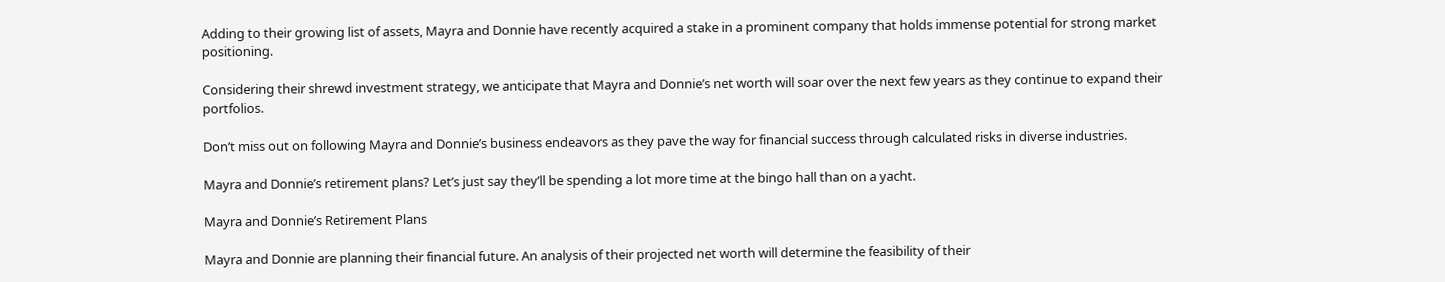Adding to their growing list of assets, Mayra and Donnie have recently acquired a stake in a prominent company that holds immense potential for strong market positioning.

Considering their shrewd investment strategy, we anticipate that Mayra and Donnie’s net worth will soar over the next few years as they continue to expand their portfolios.

Don’t miss out on following Mayra and Donnie’s business endeavors as they pave the way for financial success through calculated risks in diverse industries.

Mayra and Donnie’s retirement plans? Let’s just say they’ll be spending a lot more time at the bingo hall than on a yacht.

Mayra and Donnie’s Retirement Plans

Mayra and Donnie are planning their financial future. An analysis of their projected net worth will determine the feasibility of their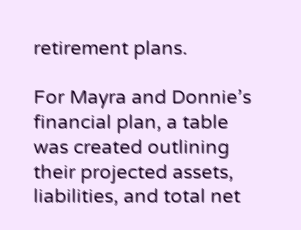retirement plans.

For Mayra and Donnie’s financial plan, a table was created outlining their projected assets, liabilities, and total net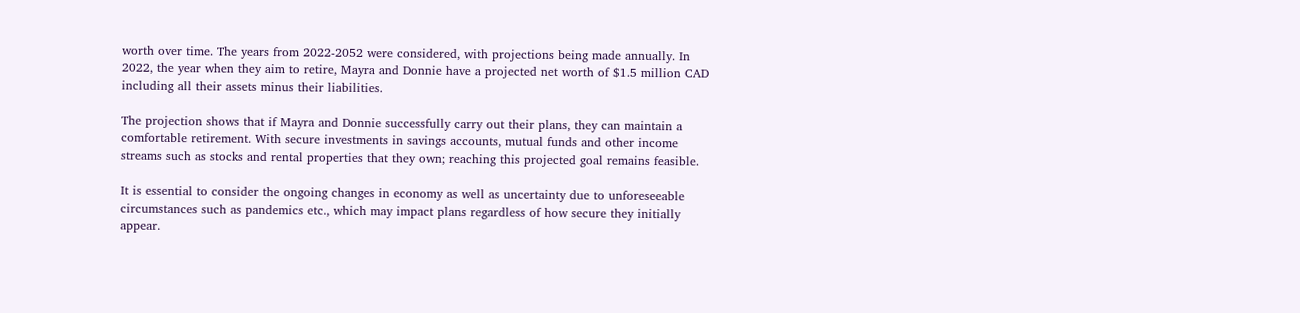worth over time. The years from 2022-2052 were considered, with projections being made annually. In 2022, the year when they aim to retire, Mayra and Donnie have a projected net worth of $1.5 million CAD including all their assets minus their liabilities.

The projection shows that if Mayra and Donnie successfully carry out their plans, they can maintain a comfortable retirement. With secure investments in savings accounts, mutual funds and other income streams such as stocks and rental properties that they own; reaching this projected goal remains feasible.

It is essential to consider the ongoing changes in economy as well as uncertainty due to unforeseeable circumstances such as pandemics etc., which may impact plans regardless of how secure they initially appear.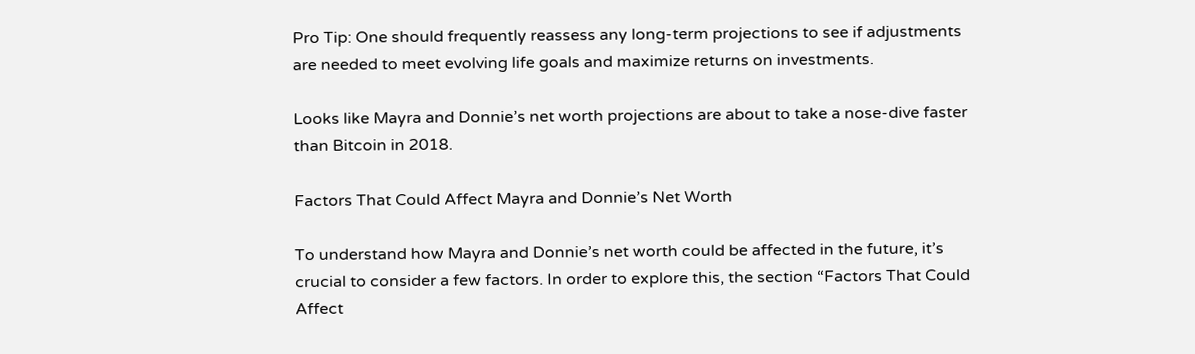Pro Tip: One should frequently reassess any long-term projections to see if adjustments are needed to meet evolving life goals and maximize returns on investments.

Looks like Mayra and Donnie’s net worth projections are about to take a nose-dive faster than Bitcoin in 2018.

Factors That Could Affect Mayra and Donnie’s Net Worth

To understand how Mayra and Donnie’s net worth could be affected in the future, it’s crucial to consider a few factors. In order to explore this, the section “Factors That Could Affect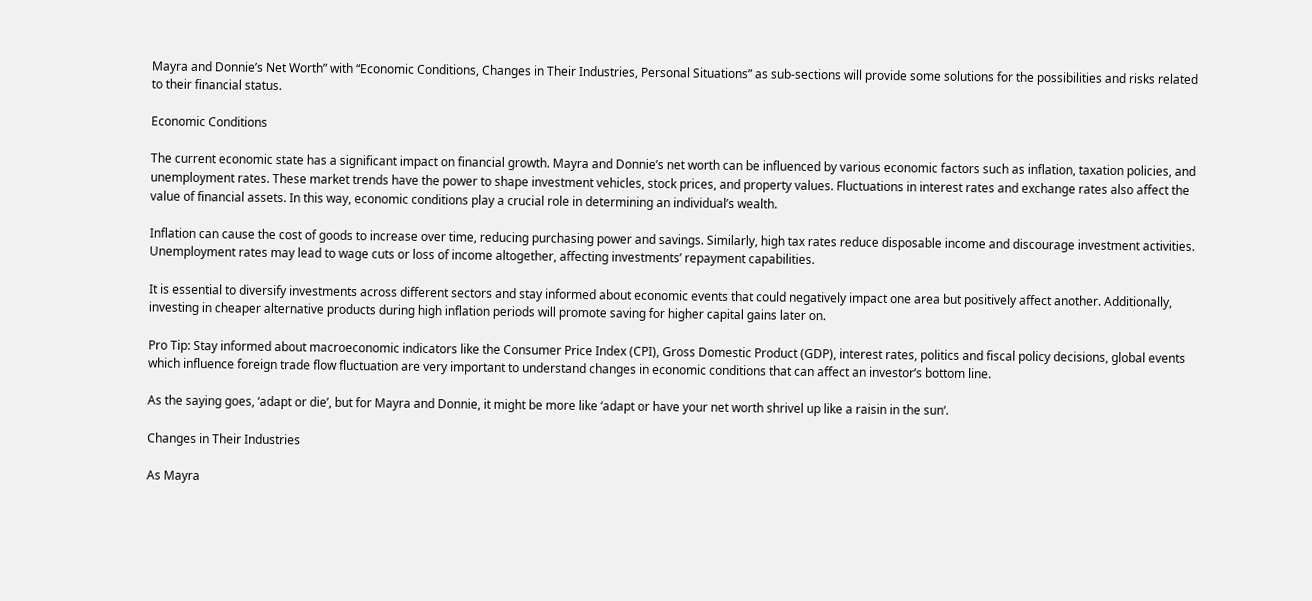Mayra and Donnie’s Net Worth” with “Economic Conditions, Changes in Their Industries, Personal Situations” as sub-sections will provide some solutions for the possibilities and risks related to their financial status.

Economic Conditions

The current economic state has a significant impact on financial growth. Mayra and Donnie’s net worth can be influenced by various economic factors such as inflation, taxation policies, and unemployment rates. These market trends have the power to shape investment vehicles, stock prices, and property values. Fluctuations in interest rates and exchange rates also affect the value of financial assets. In this way, economic conditions play a crucial role in determining an individual’s wealth.

Inflation can cause the cost of goods to increase over time, reducing purchasing power and savings. Similarly, high tax rates reduce disposable income and discourage investment activities. Unemployment rates may lead to wage cuts or loss of income altogether, affecting investments’ repayment capabilities.

It is essential to diversify investments across different sectors and stay informed about economic events that could negatively impact one area but positively affect another. Additionally, investing in cheaper alternative products during high inflation periods will promote saving for higher capital gains later on.

Pro Tip: Stay informed about macroeconomic indicators like the Consumer Price Index (CPI), Gross Domestic Product (GDP), interest rates, politics and fiscal policy decisions, global events which influence foreign trade flow fluctuation are very important to understand changes in economic conditions that can affect an investor’s bottom line.

As the saying goes, ‘adapt or die’, but for Mayra and Donnie, it might be more like ‘adapt or have your net worth shrivel up like a raisin in the sun‘.

Changes in Their Industries

As Mayra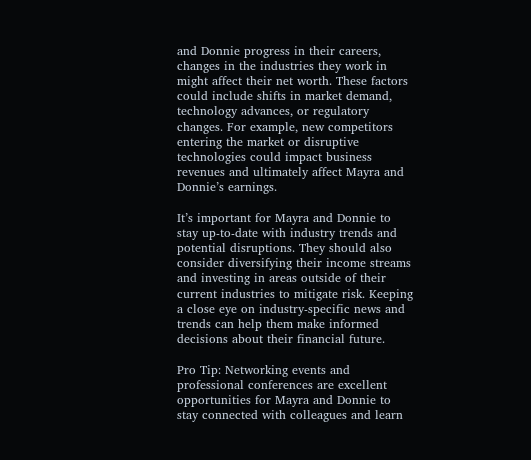and Donnie progress in their careers, changes in the industries they work in might affect their net worth. These factors could include shifts in market demand, technology advances, or regulatory changes. For example, new competitors entering the market or disruptive technologies could impact business revenues and ultimately affect Mayra and Donnie’s earnings.

It’s important for Mayra and Donnie to stay up-to-date with industry trends and potential disruptions. They should also consider diversifying their income streams and investing in areas outside of their current industries to mitigate risk. Keeping a close eye on industry-specific news and trends can help them make informed decisions about their financial future.

Pro Tip: Networking events and professional conferences are excellent opportunities for Mayra and Donnie to stay connected with colleagues and learn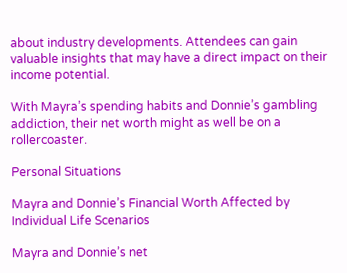about industry developments. Attendees can gain valuable insights that may have a direct impact on their income potential.

With Mayra’s spending habits and Donnie’s gambling addiction, their net worth might as well be on a rollercoaster.

Personal Situations

Mayra and Donnie’s Financial Worth Affected by Individual Life Scenarios

Mayra and Donnie’s net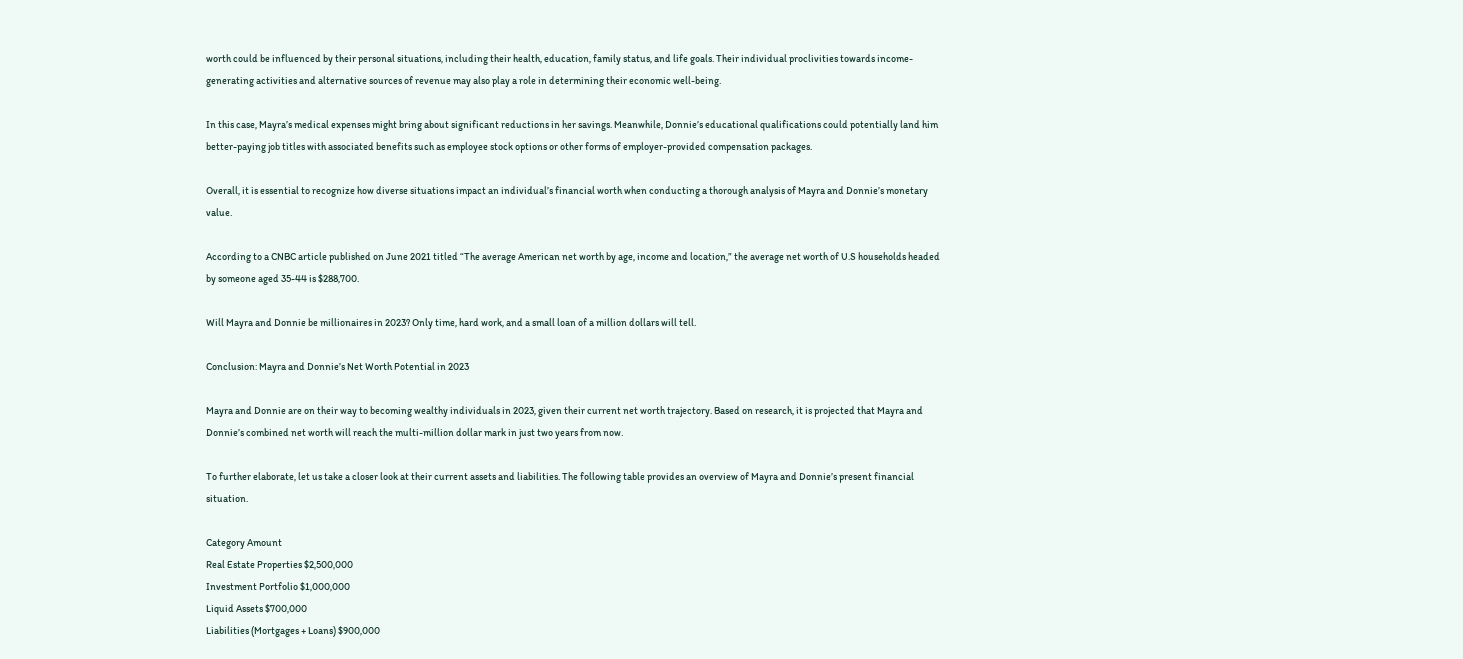worth could be influenced by their personal situations, including their health, education, family status, and life goals. Their individual proclivities towards income-generating activities and alternative sources of revenue may also play a role in determining their economic well-being.

In this case, Mayra’s medical expenses might bring about significant reductions in her savings. Meanwhile, Donnie’s educational qualifications could potentially land him better-paying job titles with associated benefits such as employee stock options or other forms of employer-provided compensation packages.

Overall, it is essential to recognize how diverse situations impact an individual’s financial worth when conducting a thorough analysis of Mayra and Donnie’s monetary value.

According to a CNBC article published on June 2021 titled “The average American net worth by age, income and location,” the average net worth of U.S households headed by someone aged 35-44 is $288,700.

Will Mayra and Donnie be millionaires in 2023? Only time, hard work, and a small loan of a million dollars will tell.

Conclusion: Mayra and Donnie’s Net Worth Potential in 2023

Mayra and Donnie are on their way to becoming wealthy individuals in 2023, given their current net worth trajectory. Based on research, it is projected that Mayra and Donnie’s combined net worth will reach the multi-million dollar mark in just two years from now.

To further elaborate, let us take a closer look at their current assets and liabilities. The following table provides an overview of Mayra and Donnie’s present financial situation.

Category Amount
Real Estate Properties $2,500,000
Investment Portfolio $1,000,000
Liquid Assets $700,000
Liabilities (Mortgages + Loans) $900,000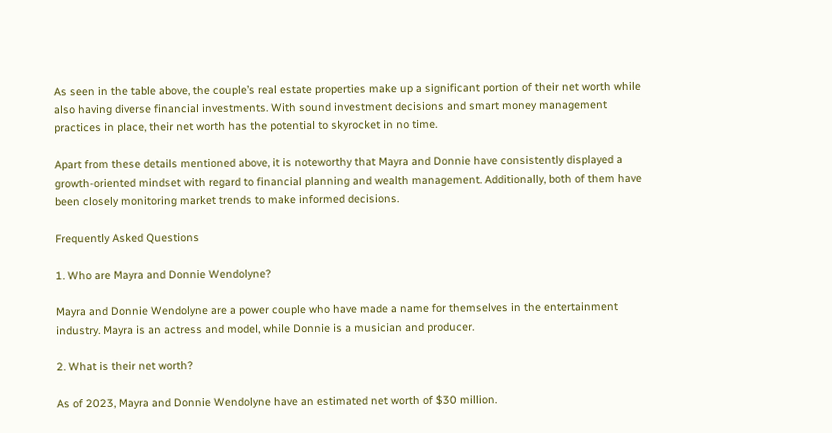As seen in the table above, the couple’s real estate properties make up a significant portion of their net worth while also having diverse financial investments. With sound investment decisions and smart money management practices in place, their net worth has the potential to skyrocket in no time.

Apart from these details mentioned above, it is noteworthy that Mayra and Donnie have consistently displayed a growth-oriented mindset with regard to financial planning and wealth management. Additionally, both of them have been closely monitoring market trends to make informed decisions.

Frequently Asked Questions

1. Who are Mayra and Donnie Wendolyne?

Mayra and Donnie Wendolyne are a power couple who have made a name for themselves in the entertainment industry. Mayra is an actress and model, while Donnie is a musician and producer.

2. What is their net worth?

As of 2023, Mayra and Donnie Wendolyne have an estimated net worth of $30 million.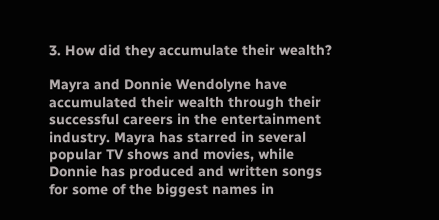3. How did they accumulate their wealth?

Mayra and Donnie Wendolyne have accumulated their wealth through their successful careers in the entertainment industry. Mayra has starred in several popular TV shows and movies, while Donnie has produced and written songs for some of the biggest names in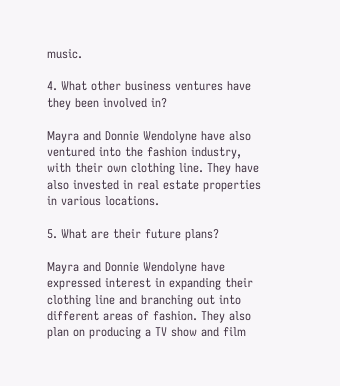music.

4. What other business ventures have they been involved in?

Mayra and Donnie Wendolyne have also ventured into the fashion industry, with their own clothing line. They have also invested in real estate properties in various locations.

5. What are their future plans?

Mayra and Donnie Wendolyne have expressed interest in expanding their clothing line and branching out into different areas of fashion. They also plan on producing a TV show and film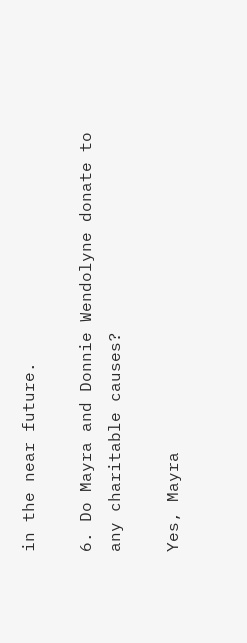in the near future.

6. Do Mayra and Donnie Wendolyne donate to any charitable causes?

Yes, Mayra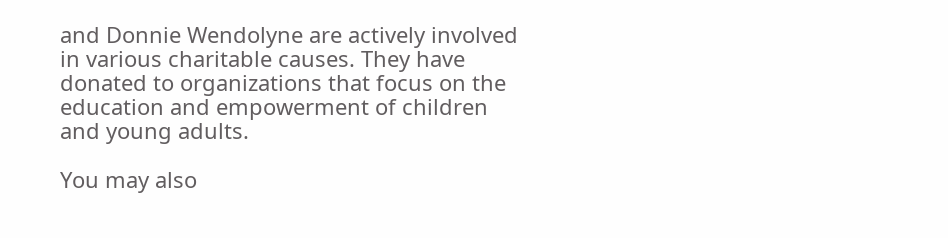and Donnie Wendolyne are actively involved in various charitable causes. They have donated to organizations that focus on the education and empowerment of children and young adults.

You may also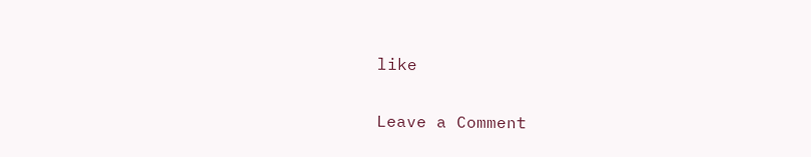like

Leave a Comment